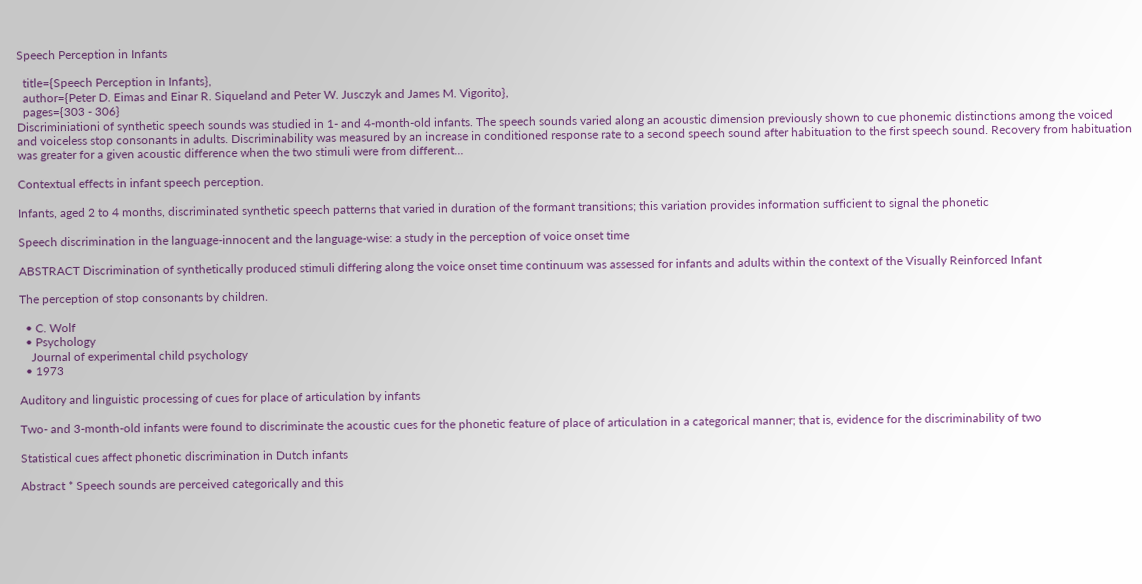Speech Perception in Infants

  title={Speech Perception in Infants},
  author={Peter D. Eimas and Einar R. Siqueland and Peter W. Jusczyk and James M. Vigorito},
  pages={303 - 306}
Discriminiationi of synthetic speech sounds was studied in 1- and 4-month-old infants. The speech sounds varied along an acoustic dimension previously shown to cue phonemic distinctions among the voiced and voiceless stop consonants in adults. Discriminability was measured by an increase in conditioned response rate to a second speech sound after habituation to the first speech sound. Recovery from habituation was greater for a given acoustic difference when the two stimuli were from different…

Contextual effects in infant speech perception.

Infants, aged 2 to 4 months, discriminated synthetic speech patterns that varied in duration of the formant transitions; this variation provides information sufficient to signal the phonetic

Speech discrimination in the language-innocent and the language-wise: a study in the perception of voice onset time

ABSTRACT Discrimination of synthetically produced stimuli differing along the voice onset time continuum was assessed for infants and adults within the context of the Visually Reinforced Infant

The perception of stop consonants by children.

  • C. Wolf
  • Psychology
    Journal of experimental child psychology
  • 1973

Auditory and linguistic processing of cues for place of articulation by infants

Two- and 3-month-old infants were found to discriminate the acoustic cues for the phonetic feature of place of articulation in a categorical manner; that is, evidence for the discriminability of two

Statistical cues affect phonetic discrimination in Dutch infants

Abstract * Speech sounds are perceived categorically and this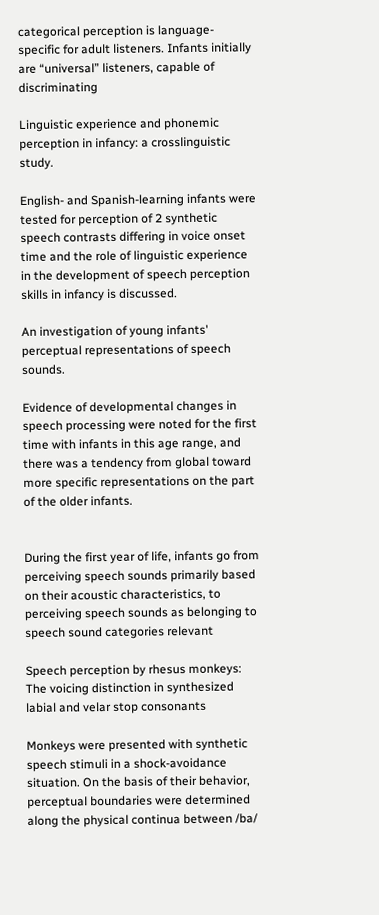categorical perception is language-specific for adult listeners. Infants initially are “universal” listeners, capable of discriminating

Linguistic experience and phonemic perception in infancy: a crosslinguistic study.

English- and Spanish-learning infants were tested for perception of 2 synthetic speech contrasts differing in voice onset time and the role of linguistic experience in the development of speech perception skills in infancy is discussed.

An investigation of young infants' perceptual representations of speech sounds.

Evidence of developmental changes in speech processing were noted for the first time with infants in this age range, and there was a tendency from global toward more specific representations on the part of the older infants.


During the first year of life, infants go from perceiving speech sounds primarily based on their acoustic characteristics, to perceiving speech sounds as belonging to speech sound categories relevant

Speech perception by rhesus monkeys: The voicing distinction in synthesized labial and velar stop consonants

Monkeys were presented with synthetic speech stimuli in a shock-avoidance situation. On the basis of their behavior, perceptual boundaries were determined along the physical continua between /ba/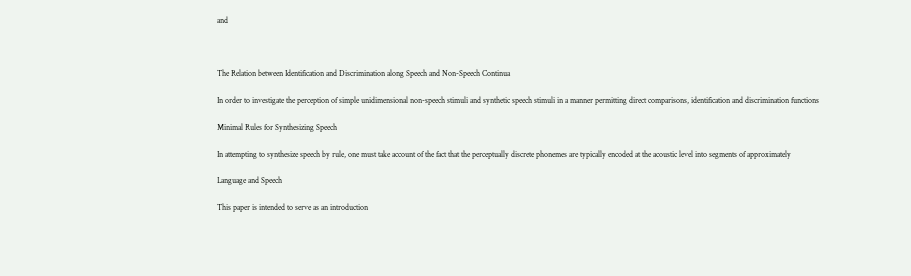and



The Relation between Identification and Discrimination along Speech and Non-Speech Continua

In order to investigate the perception of simple unidimensional non-speech stimuli and synthetic speech stimuli in a manner permitting direct comparisons, identification and discrimination functions

Minimal Rules for Synthesizing Speech

In attempting to synthesize speech by rule, one must take account of the fact that the perceptually discrete phonemes are typically encoded at the acoustic level into segments of approximately

Language and Speech

This paper is intended to serve as an introduction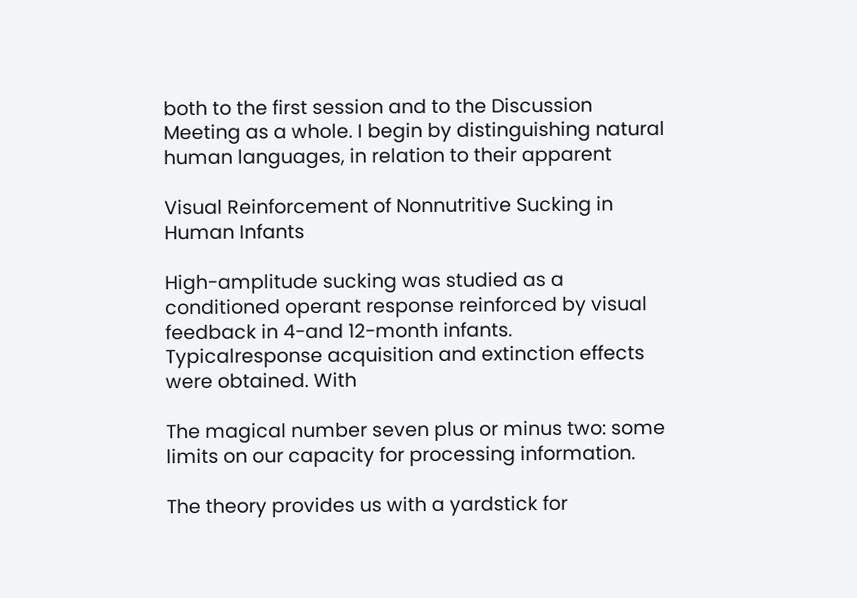both to the first session and to the Discussion Meeting as a whole. I begin by distinguishing natural human languages, in relation to their apparent

Visual Reinforcement of Nonnutritive Sucking in Human Infants

High-amplitude sucking was studied as a conditioned operant response reinforced by visual feedback in 4-and 12-month infants. Typicalresponse acquisition and extinction effects were obtained. With

The magical number seven plus or minus two: some limits on our capacity for processing information.

The theory provides us with a yardstick for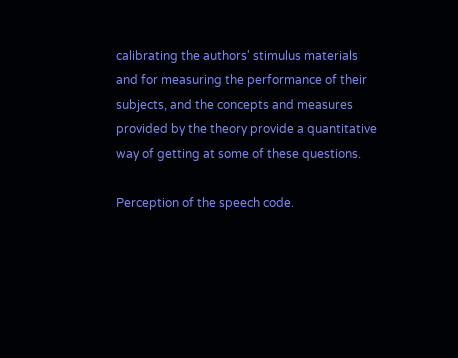calibrating the authors' stimulus materials and for measuring the performance of their subjects, and the concepts and measures provided by the theory provide a quantitative way of getting at some of these questions.

Perception of the speech code.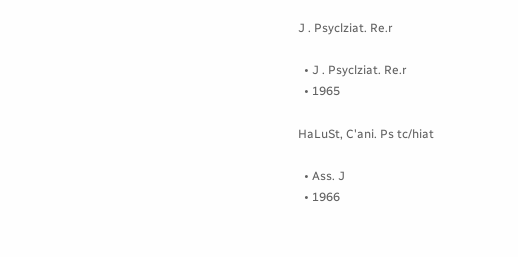J . Psyclziat. Re.r

  • J . Psyclziat. Re.r
  • 1965

HaLuSt, C'ani. Ps tc/hiat

  • Ass. J
  • 1966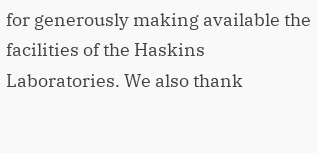for generously making available the facilities of the Haskins Laboratories. We also thank